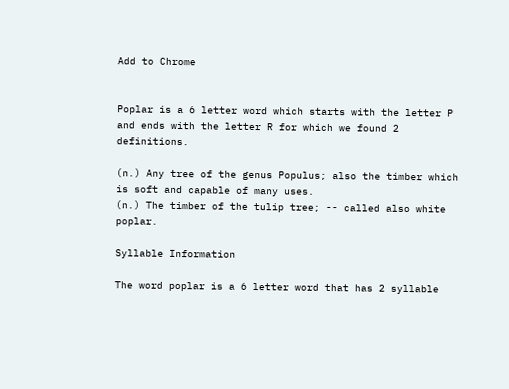Add to Chrome


Poplar is a 6 letter word which starts with the letter P and ends with the letter R for which we found 2 definitions.

(n.) Any tree of the genus Populus; also the timber which is soft and capable of many uses.
(n.) The timber of the tulip tree; -- called also white poplar.

Syllable Information

The word poplar is a 6 letter word that has 2 syllable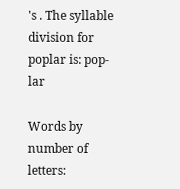's . The syllable division for poplar is: pop-lar

Words by number of letters: